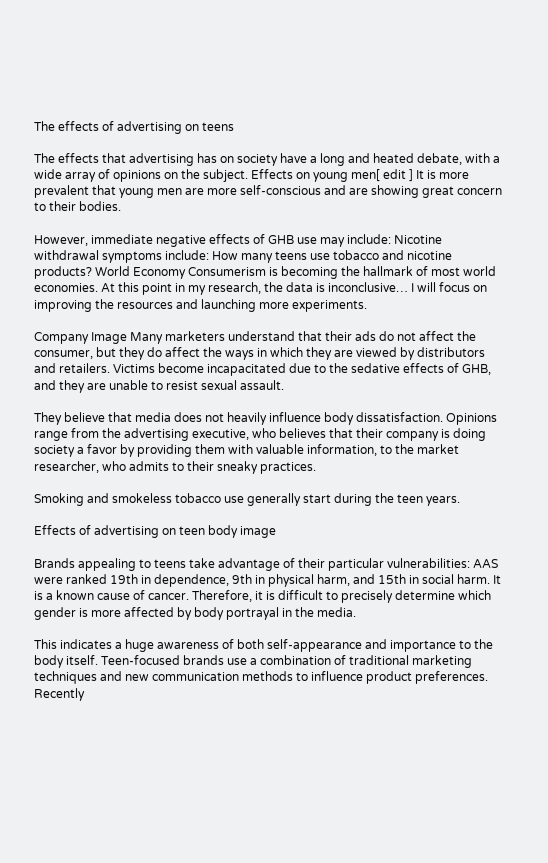The effects of advertising on teens

The effects that advertising has on society have a long and heated debate, with a wide array of opinions on the subject. Effects on young men[ edit ] It is more prevalent that young men are more self-conscious and are showing great concern to their bodies.

However, immediate negative effects of GHB use may include: Nicotine withdrawal symptoms include: How many teens use tobacco and nicotine products? World Economy Consumerism is becoming the hallmark of most world economies. At this point in my research, the data is inconclusive… I will focus on improving the resources and launching more experiments.

Company Image Many marketers understand that their ads do not affect the consumer, but they do affect the ways in which they are viewed by distributors and retailers. Victims become incapacitated due to the sedative effects of GHB, and they are unable to resist sexual assault.

They believe that media does not heavily influence body dissatisfaction. Opinions range from the advertising executive, who believes that their company is doing society a favor by providing them with valuable information, to the market researcher, who admits to their sneaky practices.

Smoking and smokeless tobacco use generally start during the teen years.

Effects of advertising on teen body image

Brands appealing to teens take advantage of their particular vulnerabilities: AAS were ranked 19th in dependence, 9th in physical harm, and 15th in social harm. It is a known cause of cancer. Therefore, it is difficult to precisely determine which gender is more affected by body portrayal in the media.

This indicates a huge awareness of both self-appearance and importance to the body itself. Teen-focused brands use a combination of traditional marketing techniques and new communication methods to influence product preferences. Recently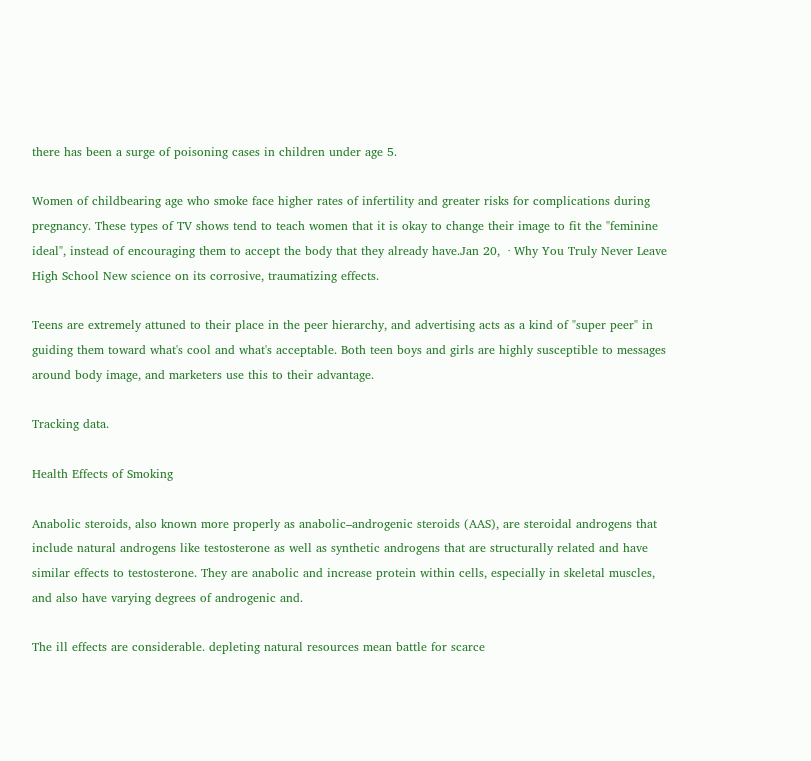there has been a surge of poisoning cases in children under age 5.

Women of childbearing age who smoke face higher rates of infertility and greater risks for complications during pregnancy. These types of TV shows tend to teach women that it is okay to change their image to fit the "feminine ideal", instead of encouraging them to accept the body that they already have.Jan 20,  · Why You Truly Never Leave High School New science on its corrosive, traumatizing effects.

Teens are extremely attuned to their place in the peer hierarchy, and advertising acts as a kind of "super peer" in guiding them toward what's cool and what's acceptable. Both teen boys and girls are highly susceptible to messages around body image, and marketers use this to their advantage.

Tracking data.

Health Effects of Smoking

Anabolic steroids, also known more properly as anabolic–androgenic steroids (AAS), are steroidal androgens that include natural androgens like testosterone as well as synthetic androgens that are structurally related and have similar effects to testosterone. They are anabolic and increase protein within cells, especially in skeletal muscles, and also have varying degrees of androgenic and.

The ill effects are considerable. depleting natural resources mean battle for scarce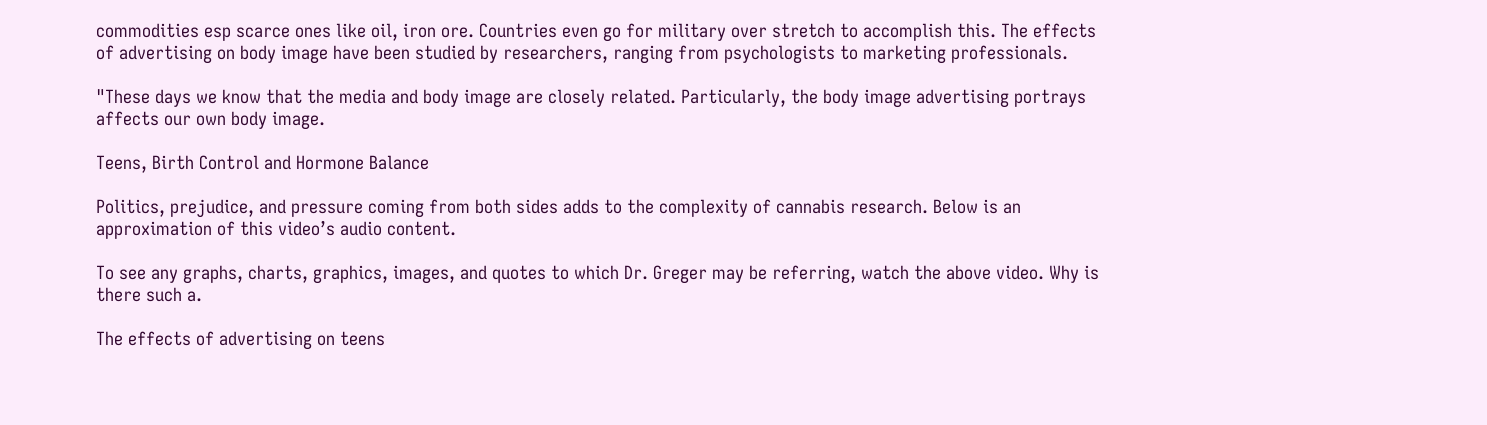commodities esp scarce ones like oil, iron ore. Countries even go for military over stretch to accomplish this. The effects of advertising on body image have been studied by researchers, ranging from psychologists to marketing professionals.

"These days we know that the media and body image are closely related. Particularly, the body image advertising portrays affects our own body image.

Teens, Birth Control and Hormone Balance

Politics, prejudice, and pressure coming from both sides adds to the complexity of cannabis research. Below is an approximation of this video’s audio content.

To see any graphs, charts, graphics, images, and quotes to which Dr. Greger may be referring, watch the above video. Why is there such a.

The effects of advertising on teens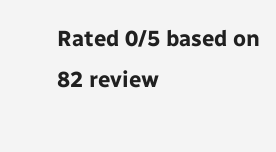Rated 0/5 based on 82 review